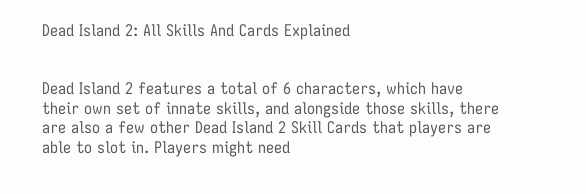Dead Island 2: All Skills And Cards Explained


Dead Island 2 features a total of 6 characters, which have their own set of innate skills, and alongside those skills, there are also a few other Dead Island 2 Skill Cards that players are able to slot in. Players might need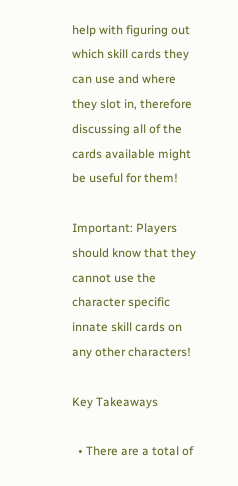help with figuring out which skill cards they can use and where they slot in, therefore discussing all of the cards available might be useful for them!

Important: Players should know that they cannot use the character specific innate skill cards on any other characters!

Key Takeaways

  • There are a total of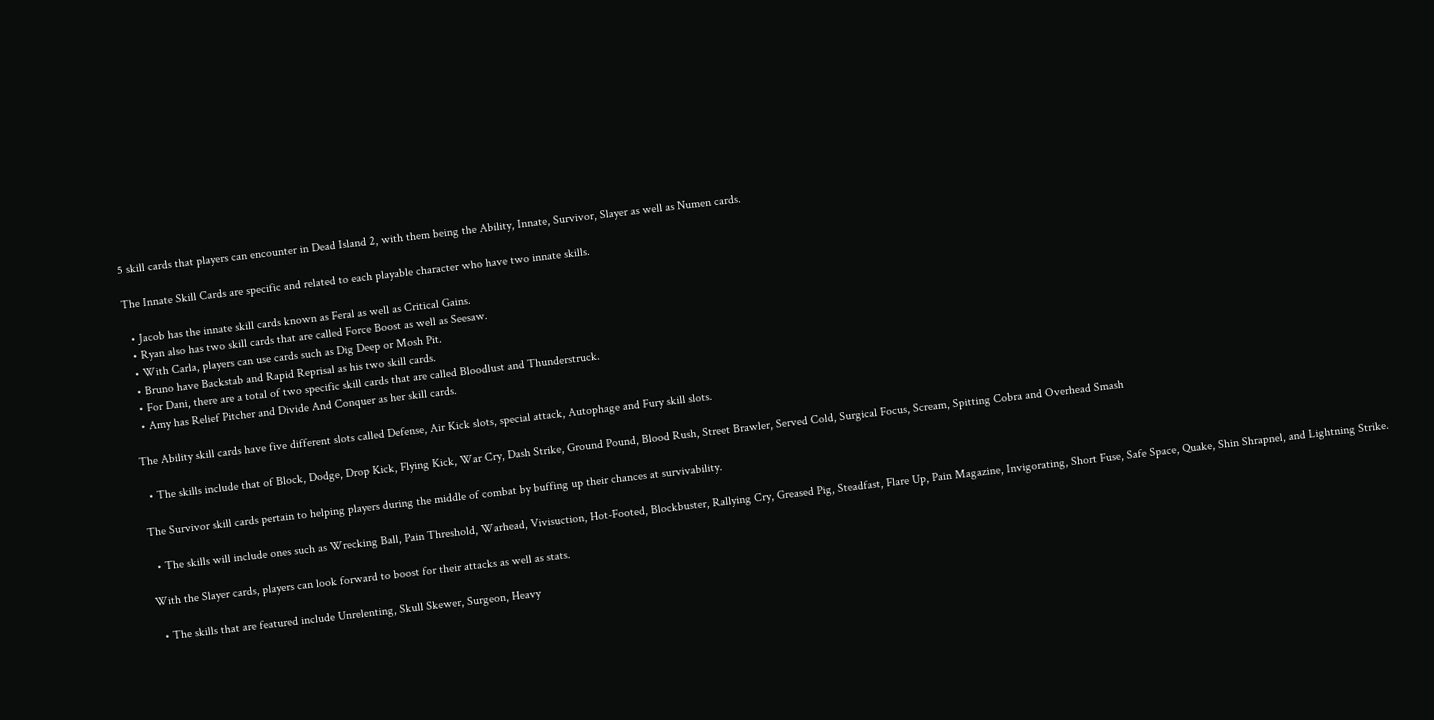5 skill cards that players can encounter in Dead Island 2, with them being the Ability, Innate, Survivor, Slayer as well as Numen cards.

The Innate Skill Cards are specific and related to each playable character who have two innate skills.

  • Jacob has the innate skill cards known as Feral as well as Critical Gains.
  • Ryan also has two skill cards that are called Force Boost as well as Seesaw.
  • With Carla, players can use cards such as Dig Deep or Mosh Pit.
  • Bruno have Backstab and Rapid Reprisal as his two skill cards.
  • For Dani, there are a total of two specific skill cards that are called Bloodlust and Thunderstruck.
  • Amy has Relief Pitcher and Divide And Conquer as her skill cards.

The Ability skill cards have five different slots called Defense, Air Kick slots, special attack, Autophage and Fury skill slots.

  • The skills include that of Block, Dodge, Drop Kick, Flying Kick, War Cry, Dash Strike, Ground Pound, Blood Rush, Street Brawler, Served Cold, Surgical Focus, Scream, Spitting Cobra and Overhead Smash

The Survivor skill cards pertain to helping players during the middle of combat by buffing up their chances at survivability.

  • The skills will include ones such as Wrecking Ball, Pain Threshold, Warhead, Vivisuction, Hot-Footed, Blockbuster, Rallying Cry, Greased Pig, Steadfast, Flare Up, Pain Magazine, Invigorating, Short Fuse, Safe Space, Quake, Shin Shrapnel, and Lightning Strike.

With the Slayer cards, players can look forward to boost for their attacks as well as stats.

  • The skills that are featured include Unrelenting, Skull Skewer, Surgeon, Heavy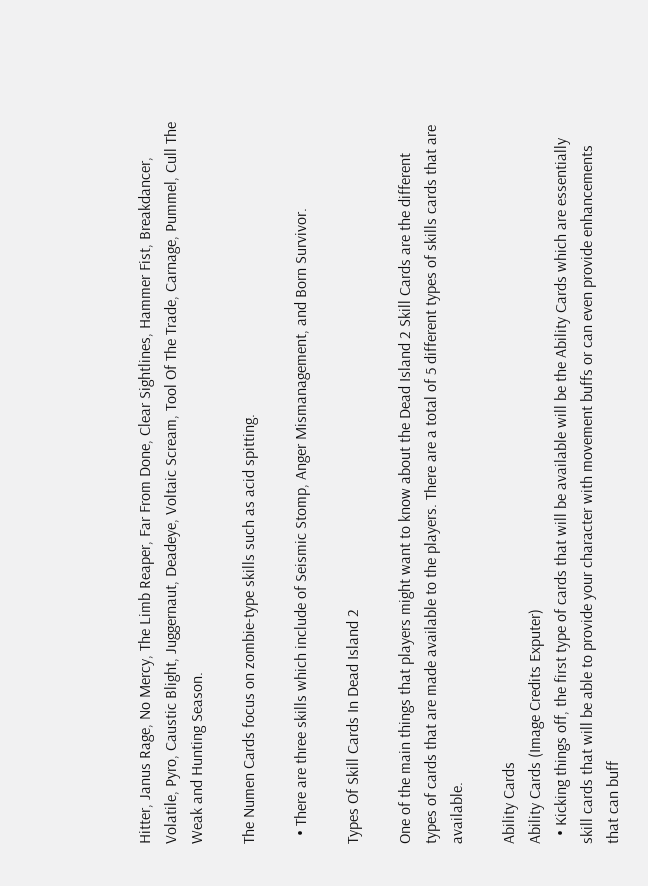Hitter, Janus Rage, No Mercy, The Limb Reaper, Far From Done, Clear Sightlines, Hammer Fist, Breakdancer, Volatile, Pyro, Caustic Blight, Juggernaut, Deadeye, Voltaic Scream, Tool Of The Trade, Carnage, Pummel, Cull The Weak and Hunting Season.

The Numen Cards focus on zombie-type skills such as acid spitting.

  • There are three skills which include of Seismic Stomp, Anger Mismanagement, and Born Survivor.

Types Of Skill Cards In Dead Island 2

One of the main things that players might want to know about the Dead Island 2 Skill Cards are the different types of cards that are made available to the players. There are a total of 5 different types of skills cards that are available.

Ability Cards
Ability Cards (Image Credits Exputer)
  • Kicking things off, the first type of cards that will be available will be the Ability Cards which are essentially skill cards that will be able to provide your character with movement buffs or can even provide enhancements that can buff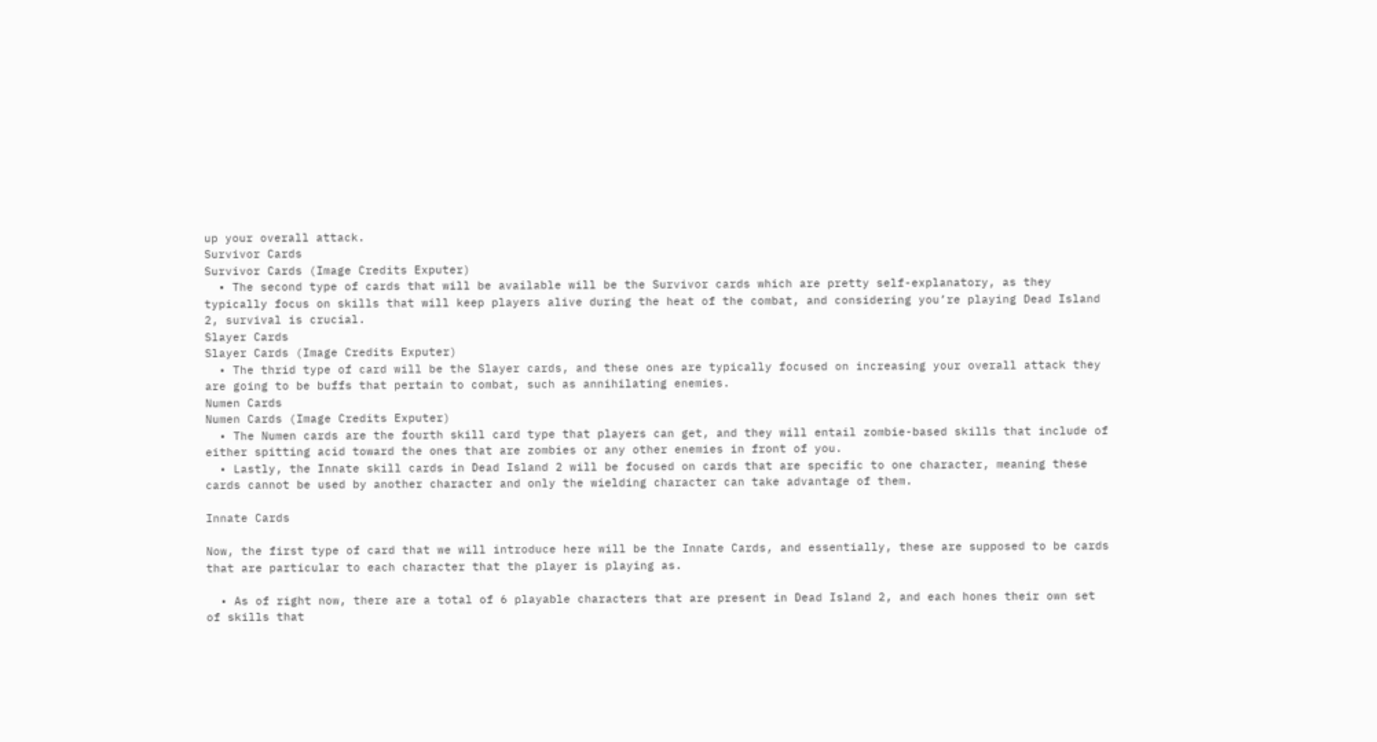up your overall attack.
Survivor Cards
Survivor Cards (Image Credits Exputer)
  • The second type of cards that will be available will be the Survivor cards which are pretty self-explanatory, as they typically focus on skills that will keep players alive during the heat of the combat, and considering you’re playing Dead Island 2, survival is crucial.
Slayer Cards
Slayer Cards (Image Credits Exputer)
  • The thrid type of card will be the Slayer cards, and these ones are typically focused on increasing your overall attack they are going to be buffs that pertain to combat, such as annihilating enemies.
Numen Cards
Numen Cards (Image Credits Exputer)
  • The Numen cards are the fourth skill card type that players can get, and they will entail zombie-based skills that include of either spitting acid toward the ones that are zombies or any other enemies in front of you.
  • Lastly, the Innate skill cards in Dead Island 2 will be focused on cards that are specific to one character, meaning these cards cannot be used by another character and only the wielding character can take advantage of them.

Innate Cards

Now, the first type of card that we will introduce here will be the Innate Cards, and essentially, these are supposed to be cards that are particular to each character that the player is playing as.

  • As of right now, there are a total of 6 playable characters that are present in Dead Island 2, and each hones their own set of skills that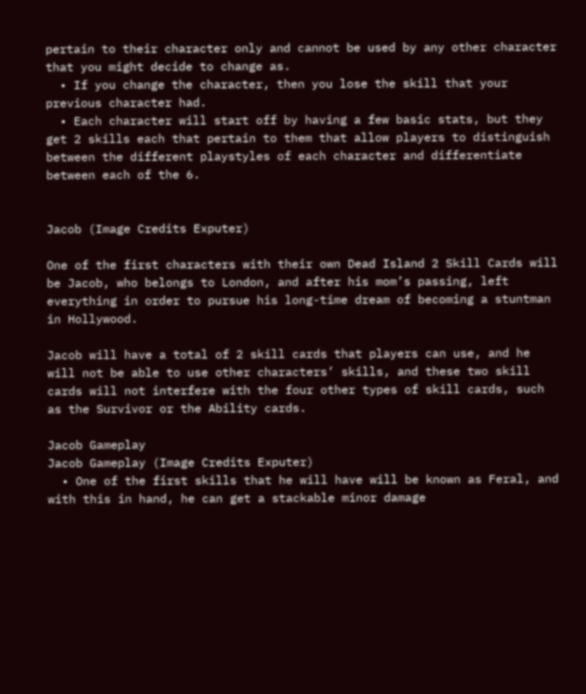pertain to their character only and cannot be used by any other character that you might decide to change as.
  • If you change the character, then you lose the skill that your previous character had.
  • Each character will start off by having a few basic stats, but they get 2 skills each that pertain to them that allow players to distinguish between the different playstyles of each character and differentiate between each of the 6.


Jacob (Image Credits Exputer)

One of the first characters with their own Dead Island 2 Skill Cards will be Jacob, who belongs to London, and after his mom’s passing, left everything in order to pursue his long-time dream of becoming a stuntman in Hollywood.

Jacob will have a total of 2 skill cards that players can use, and he will not be able to use other characters’ skills, and these two skill cards will not interfere with the four other types of skill cards, such as the Survivor or the Ability cards.

Jacob Gameplay
Jacob Gameplay (Image Credits Exputer)
  • One of the first skills that he will have will be known as Feral, and with this in hand, he can get a stackable minor damage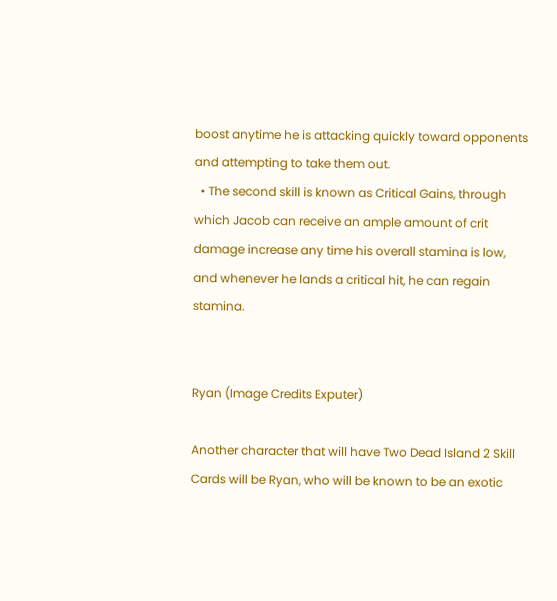boost anytime he is attacking quickly toward opponents and attempting to take them out.
  • The second skill is known as Critical Gains, through which Jacob can receive an ample amount of crit damage increase any time his overall stamina is low, and whenever he lands a critical hit, he can regain stamina.


Ryan (Image Credits Exputer)

Another character that will have Two Dead Island 2 Skill Cards will be Ryan, who will be known to be an exotic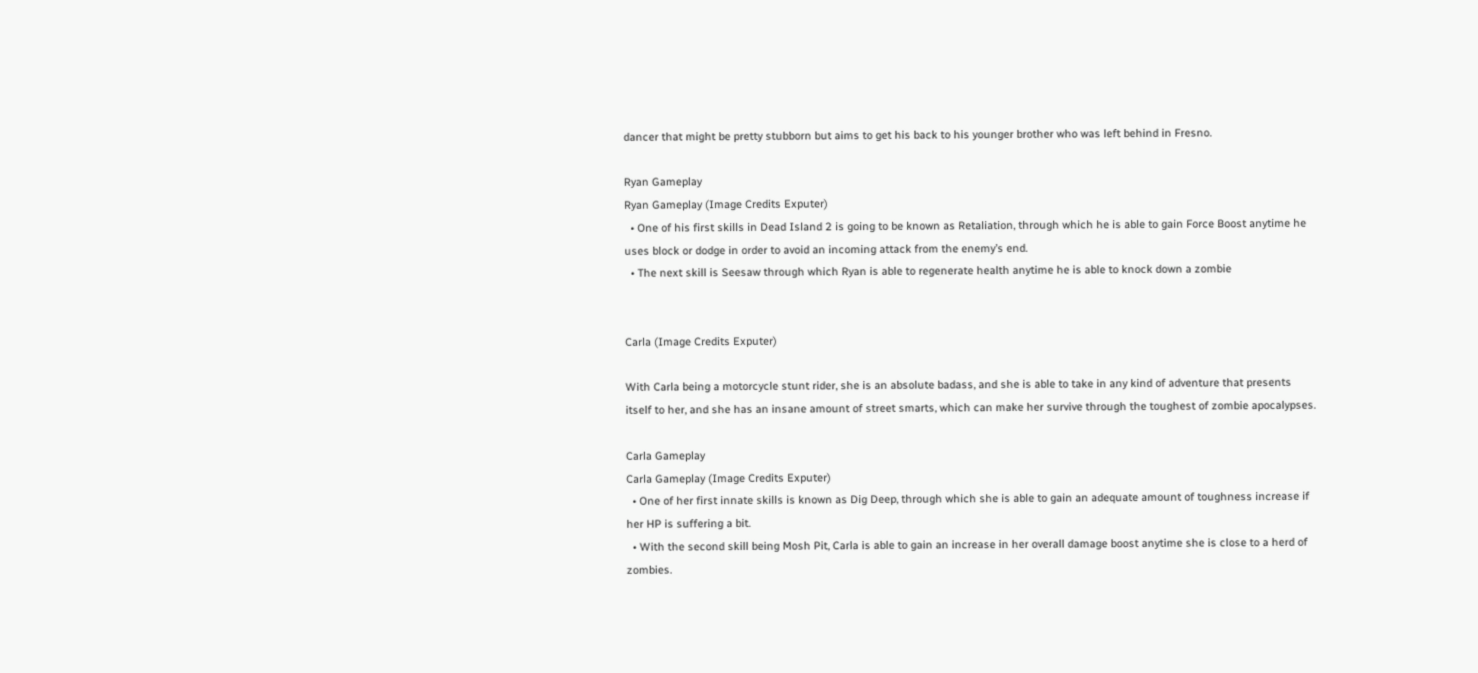dancer that might be pretty stubborn but aims to get his back to his younger brother who was left behind in Fresno.

Ryan Gameplay
Ryan Gameplay (Image Credits Exputer)
  • One of his first skills in Dead Island 2 is going to be known as Retaliation, through which he is able to gain Force Boost anytime he uses block or dodge in order to avoid an incoming attack from the enemy’s end.
  • The next skill is Seesaw through which Ryan is able to regenerate health anytime he is able to knock down a zombie


Carla (Image Credits Exputer)

With Carla being a motorcycle stunt rider, she is an absolute badass, and she is able to take in any kind of adventure that presents itself to her, and she has an insane amount of street smarts, which can make her survive through the toughest of zombie apocalypses.

Carla Gameplay
Carla Gameplay (Image Credits Exputer)
  • One of her first innate skills is known as Dig Deep, through which she is able to gain an adequate amount of toughness increase if her HP is suffering a bit.
  • With the second skill being Mosh Pit, Carla is able to gain an increase in her overall damage boost anytime she is close to a herd of zombies.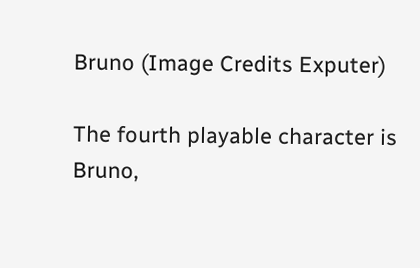Bruno (Image Credits Exputer)

The fourth playable character is Bruno,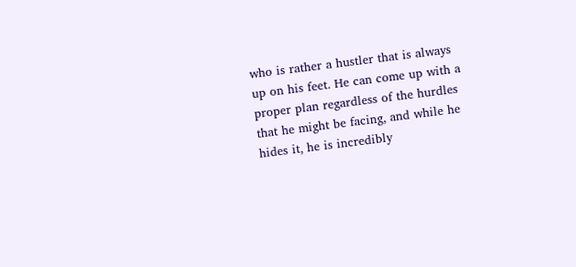who is rather a hustler that is always up on his feet. He can come up with a proper plan regardless of the hurdles that he might be facing, and while he hides it, he is incredibly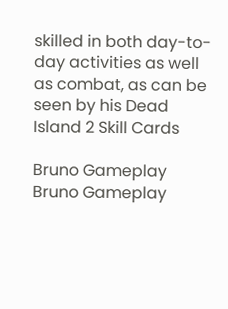skilled in both day-to-day activities as well as combat, as can be seen by his Dead Island 2 Skill Cards

Bruno Gameplay
Bruno Gameplay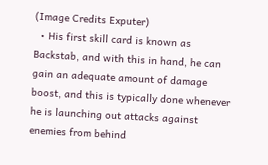(Image Credits Exputer)
  • His first skill card is known as Backstab, and with this in hand, he can gain an adequate amount of damage boost, and this is typically done whenever he is launching out attacks against enemies from behind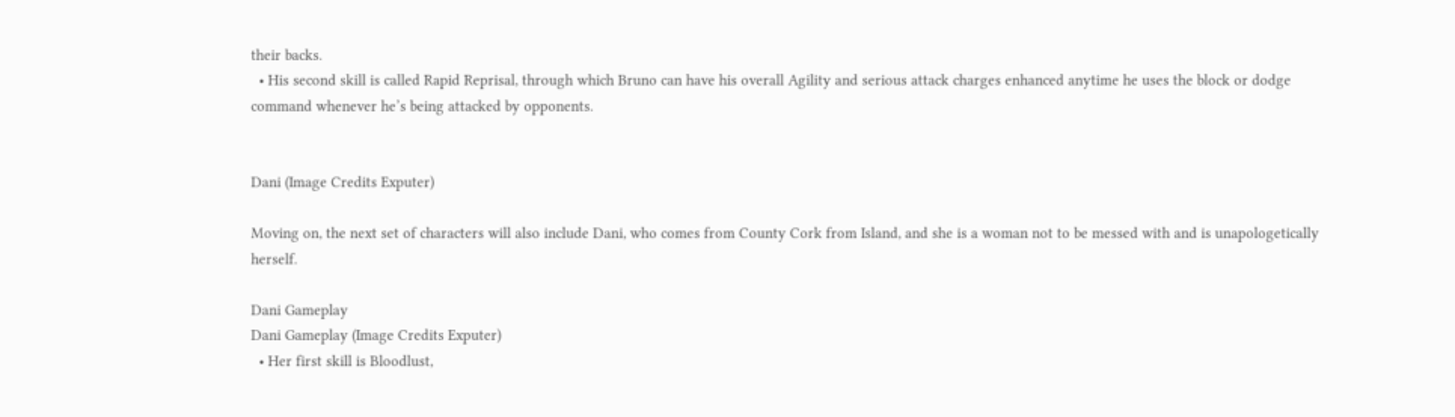their backs.
  • His second skill is called Rapid Reprisal, through which Bruno can have his overall Agility and serious attack charges enhanced anytime he uses the block or dodge command whenever he’s being attacked by opponents.


Dani (Image Credits Exputer)

Moving on, the next set of characters will also include Dani, who comes from County Cork from Island, and she is a woman not to be messed with and is unapologetically herself.

Dani Gameplay
Dani Gameplay (Image Credits Exputer)
  • Her first skill is Bloodlust,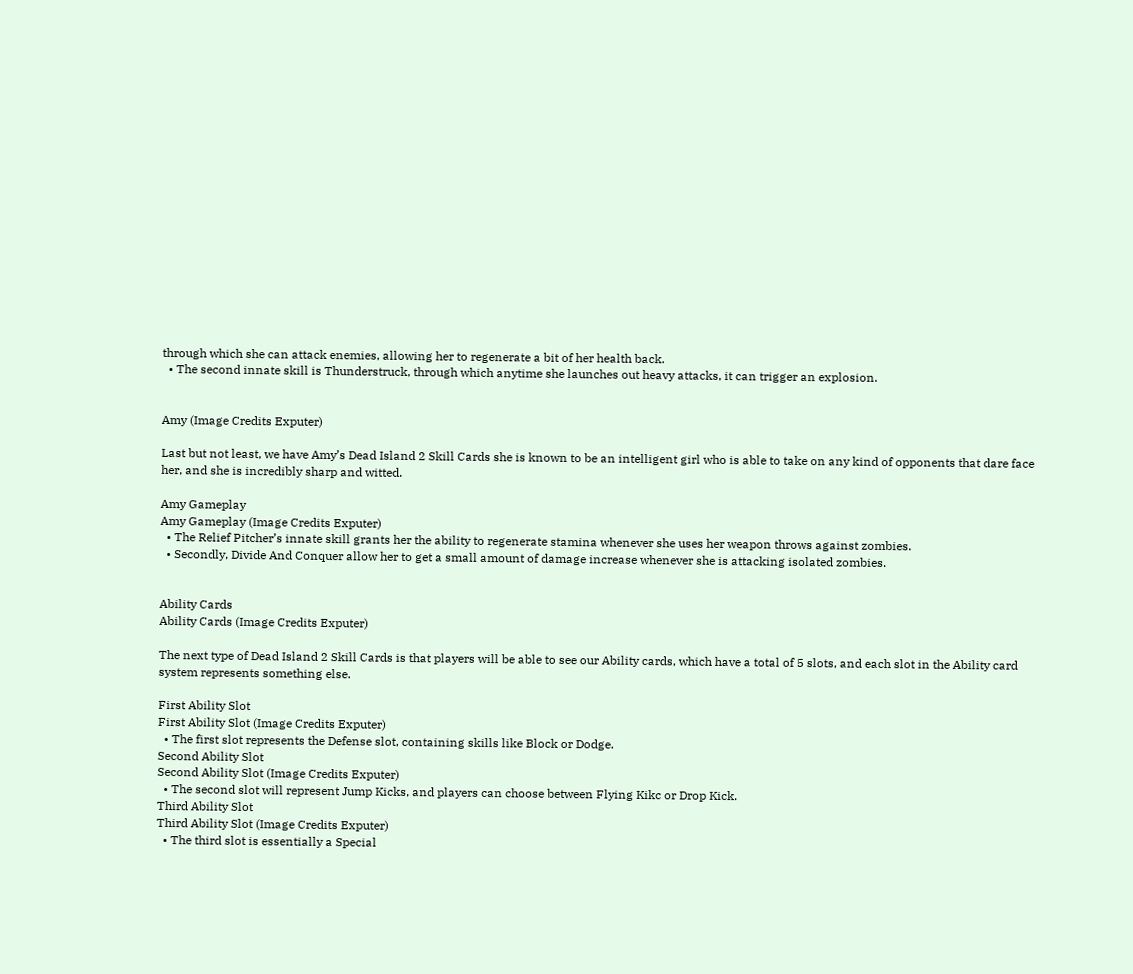through which she can attack enemies, allowing her to regenerate a bit of her health back.
  • The second innate skill is Thunderstruck, through which anytime she launches out heavy attacks, it can trigger an explosion.


Amy (Image Credits Exputer)

Last but not least, we have Amy’s Dead Island 2 Skill Cards she is known to be an intelligent girl who is able to take on any kind of opponents that dare face her, and she is incredibly sharp and witted.

Amy Gameplay
Amy Gameplay (Image Credits Exputer)
  • The Relief Pitcher’s innate skill grants her the ability to regenerate stamina whenever she uses her weapon throws against zombies.
  • Secondly, Divide And Conquer allow her to get a small amount of damage increase whenever she is attacking isolated zombies.


Ability Cards
Ability Cards (Image Credits Exputer)

The next type of Dead Island 2 Skill Cards is that players will be able to see our Ability cards, which have a total of 5 slots, and each slot in the Ability card system represents something else.

First Ability Slot
First Ability Slot (Image Credits Exputer)
  • The first slot represents the Defense slot, containing skills like Block or Dodge.
Second Ability Slot
Second Ability Slot (Image Credits Exputer)
  • The second slot will represent Jump Kicks, and players can choose between Flying Kikc or Drop Kick.
Third Ability Slot
Third Ability Slot (Image Credits Exputer)
  • The third slot is essentially a Special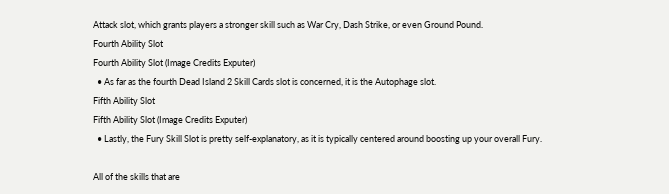Attack slot, which grants players a stronger skill such as War Cry, Dash Strike, or even Ground Pound.
Fourth Ability Slot
Fourth Ability Slot (Image Credits Exputer)
  • As far as the fourth Dead Island 2 Skill Cards slot is concerned, it is the Autophage slot.
Fifth Ability Slot
Fifth Ability Slot (Image Credits Exputer)
  • Lastly, the Fury Skill Slot is pretty self-explanatory, as it is typically centered around boosting up your overall Fury.

All of the skills that are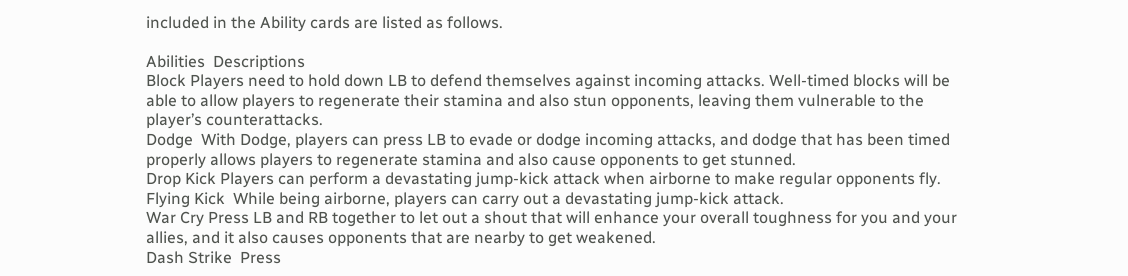included in the Ability cards are listed as follows.

Abilities  Descriptions
Block Players need to hold down LB to defend themselves against incoming attacks. Well-timed blocks will be able to allow players to regenerate their stamina and also stun opponents, leaving them vulnerable to the player’s counterattacks.
Dodge  With Dodge, players can press LB to evade or dodge incoming attacks, and dodge that has been timed properly allows players to regenerate stamina and also cause opponents to get stunned.
Drop Kick Players can perform a devastating jump-kick attack when airborne to make regular opponents fly.
Flying Kick  While being airborne, players can carry out a devastating jump-kick attack.
War Cry Press LB and RB together to let out a shout that will enhance your overall toughness for you and your allies, and it also causes opponents that are nearby to get weakened.
Dash Strike  Press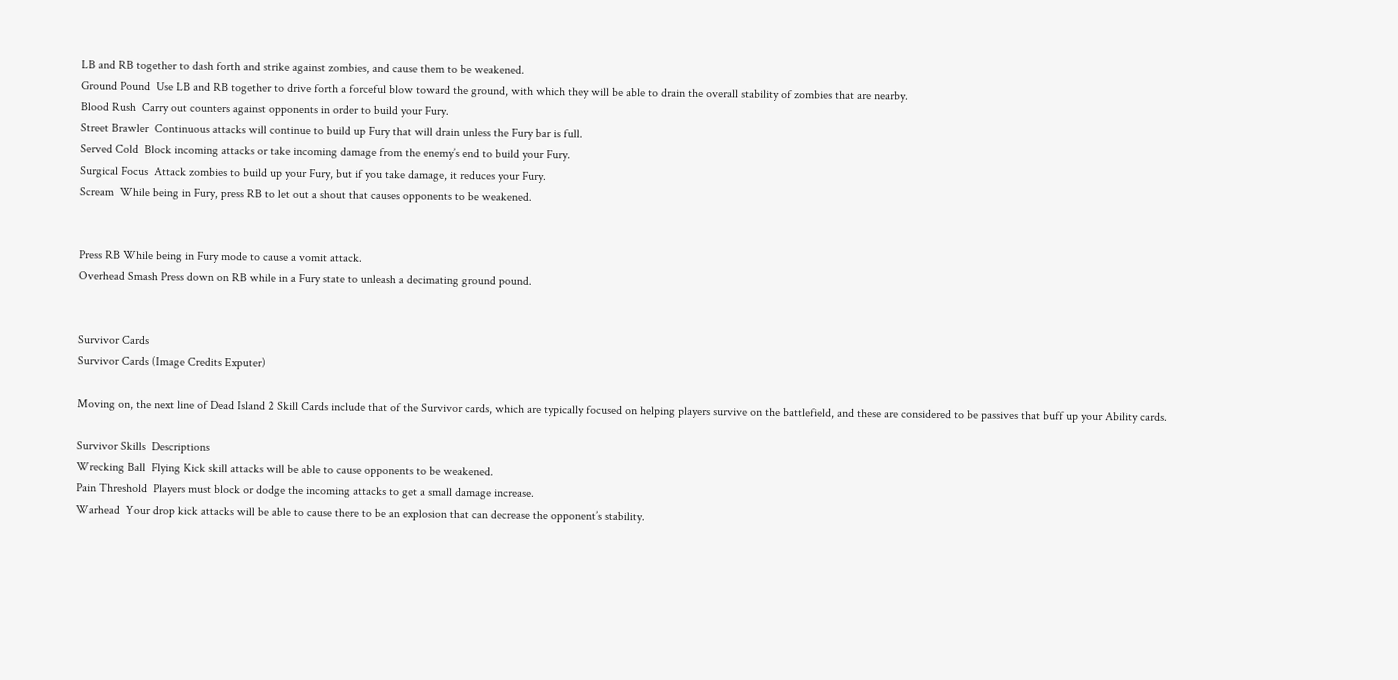LB and RB together to dash forth and strike against zombies, and cause them to be weakened.
Ground Pound  Use LB and RB together to drive forth a forceful blow toward the ground, with which they will be able to drain the overall stability of zombies that are nearby.
Blood Rush  Carry out counters against opponents in order to build your Fury.
Street Brawler  Continuous attacks will continue to build up Fury that will drain unless the Fury bar is full.
Served Cold  Block incoming attacks or take incoming damage from the enemy’s end to build your Fury.
Surgical Focus  Attack zombies to build up your Fury, but if you take damage, it reduces your Fury.
Scream  While being in Fury, press RB to let out a shout that causes opponents to be weakened.


Press RB While being in Fury mode to cause a vomit attack.
Overhead Smash Press down on RB while in a Fury state to unleash a decimating ground pound.


Survivor Cards
Survivor Cards (Image Credits Exputer)

Moving on, the next line of Dead Island 2 Skill Cards include that of the Survivor cards, which are typically focused on helping players survive on the battlefield, and these are considered to be passives that buff up your Ability cards.

Survivor Skills  Descriptions
Wrecking Ball  Flying Kick skill attacks will be able to cause opponents to be weakened.
Pain Threshold  Players must block or dodge the incoming attacks to get a small damage increase.
Warhead  Your drop kick attacks will be able to cause there to be an explosion that can decrease the opponent’s stability.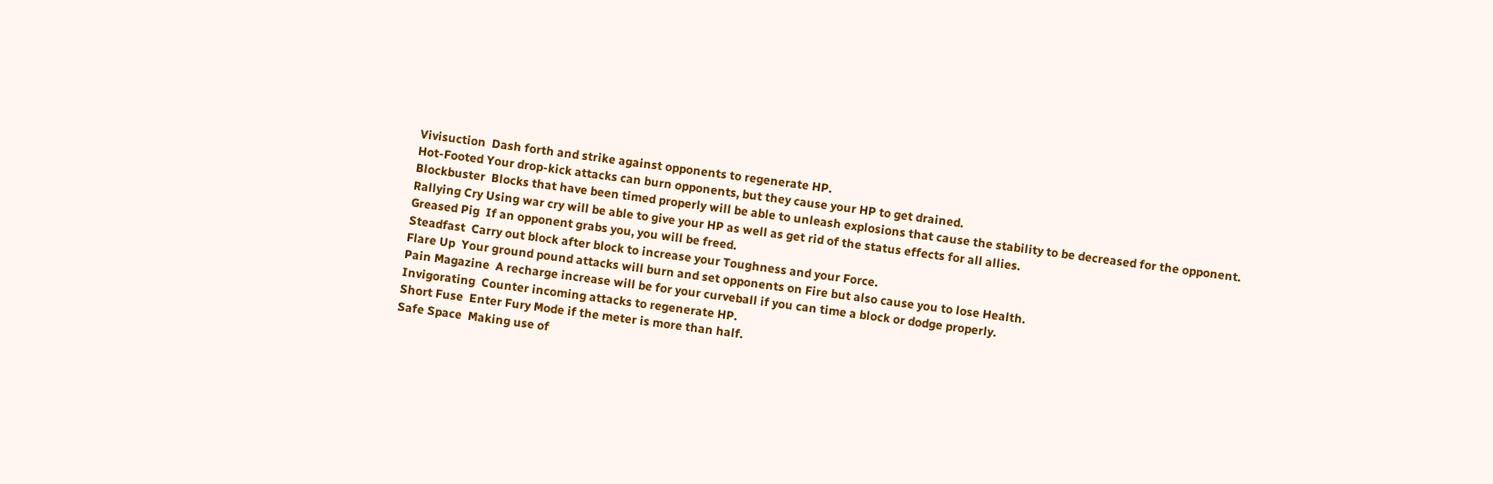Vivisuction  Dash forth and strike against opponents to regenerate HP.
Hot-Footed Your drop-kick attacks can burn opponents, but they cause your HP to get drained.
Blockbuster  Blocks that have been timed properly will be able to unleash explosions that cause the stability to be decreased for the opponent.
Rallying Cry Using war cry will be able to give your HP as well as get rid of the status effects for all allies.
Greased Pig  If an opponent grabs you, you will be freed.
Steadfast  Carry out block after block to increase your Toughness and your Force.
Flare Up  Your ground pound attacks will burn and set opponents on Fire but also cause you to lose Health.
Pain Magazine  A recharge increase will be for your curveball if you can time a block or dodge properly.
Invigorating  Counter incoming attacks to regenerate HP.
Short Fuse  Enter Fury Mode if the meter is more than half.
Safe Space  Making use of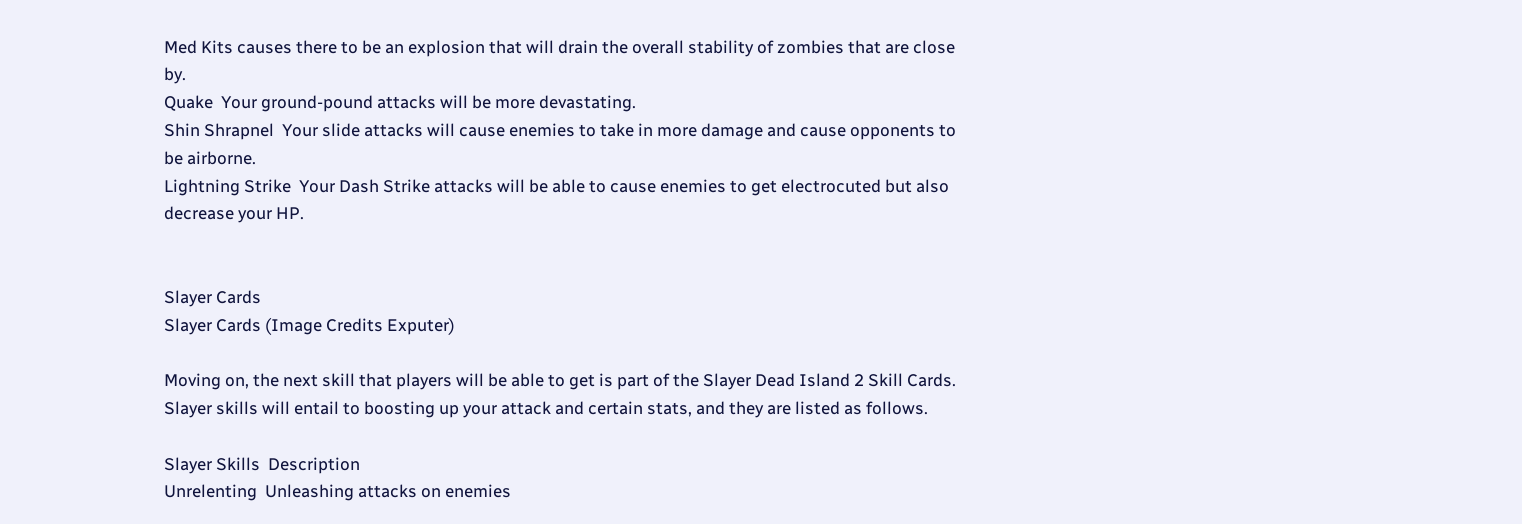Med Kits causes there to be an explosion that will drain the overall stability of zombies that are close by.
Quake  Your ground-pound attacks will be more devastating.
Shin Shrapnel  Your slide attacks will cause enemies to take in more damage and cause opponents to be airborne.
Lightning Strike  Your Dash Strike attacks will be able to cause enemies to get electrocuted but also decrease your HP.


Slayer Cards
Slayer Cards (Image Credits Exputer)

Moving on, the next skill that players will be able to get is part of the Slayer Dead Island 2 Skill Cards. Slayer skills will entail to boosting up your attack and certain stats, and they are listed as follows.

Slayer Skills  Description
Unrelenting  Unleashing attacks on enemies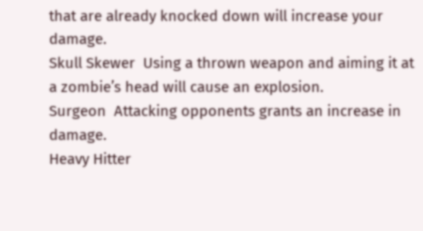that are already knocked down will increase your damage.
Skull Skewer  Using a thrown weapon and aiming it at a zombie’s head will cause an explosion.
Surgeon  Attacking opponents grants an increase in damage.
Heavy Hitter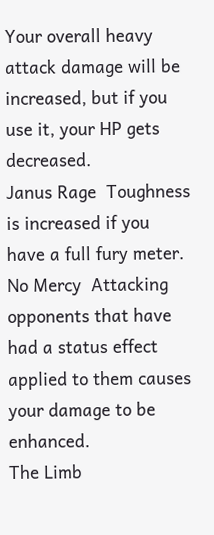Your overall heavy attack damage will be increased, but if you use it, your HP gets decreased.
Janus Rage  Toughness is increased if you have a full fury meter.
No Mercy  Attacking opponents that have had a status effect applied to them causes your damage to be enhanced.
The Limb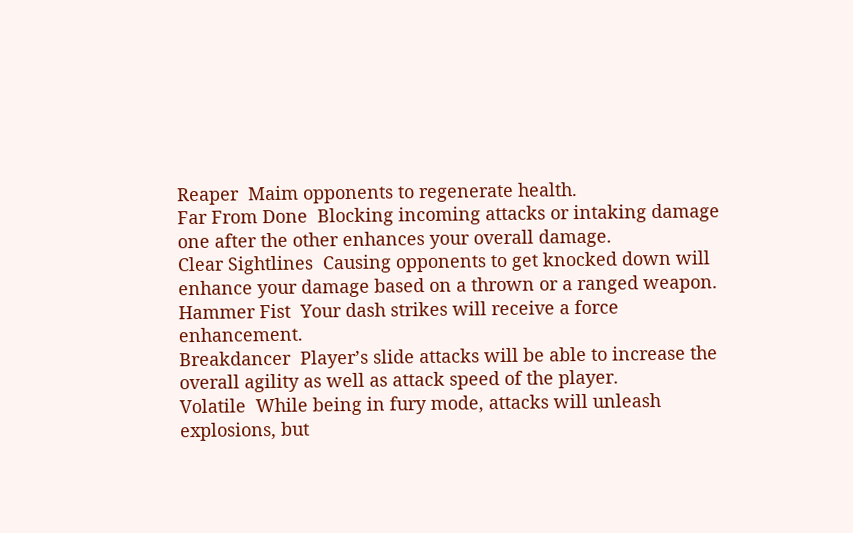Reaper  Maim opponents to regenerate health.
Far From Done  Blocking incoming attacks or intaking damage one after the other enhances your overall damage.
Clear Sightlines  Causing opponents to get knocked down will enhance your damage based on a thrown or a ranged weapon.
Hammer Fist  Your dash strikes will receive a force enhancement.
Breakdancer  Player’s slide attacks will be able to increase the overall agility as well as attack speed of the player.
Volatile  While being in fury mode, attacks will unleash explosions, but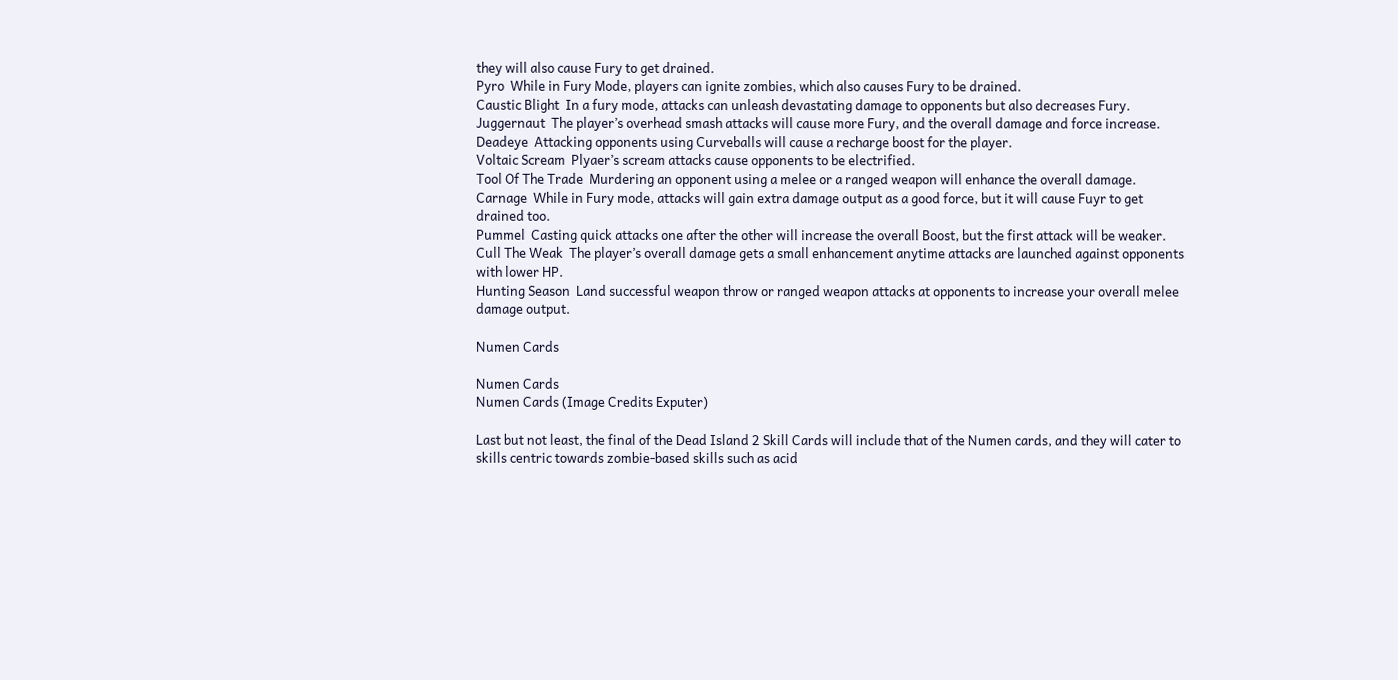they will also cause Fury to get drained.
Pyro  While in Fury Mode, players can ignite zombies, which also causes Fury to be drained.
Caustic Blight  In a fury mode, attacks can unleash devastating damage to opponents but also decreases Fury.
Juggernaut  The player’s overhead smash attacks will cause more Fury, and the overall damage and force increase.
Deadeye  Attacking opponents using Curveballs will cause a recharge boost for the player.
Voltaic Scream  Plyaer’s scream attacks cause opponents to be electrified.
Tool Of The Trade  Murdering an opponent using a melee or a ranged weapon will enhance the overall damage.
Carnage  While in Fury mode, attacks will gain extra damage output as a good force, but it will cause Fuyr to get drained too.
Pummel  Casting quick attacks one after the other will increase the overall Boost, but the first attack will be weaker.
Cull The Weak  The player’s overall damage gets a small enhancement anytime attacks are launched against opponents with lower HP.
Hunting Season  Land successful weapon throw or ranged weapon attacks at opponents to increase your overall melee damage output.

Numen Cards

Numen Cards
Numen Cards (Image Credits Exputer)

Last but not least, the final of the Dead Island 2 Skill Cards will include that of the Numen cards, and they will cater to skills centric towards zombie-based skills such as acid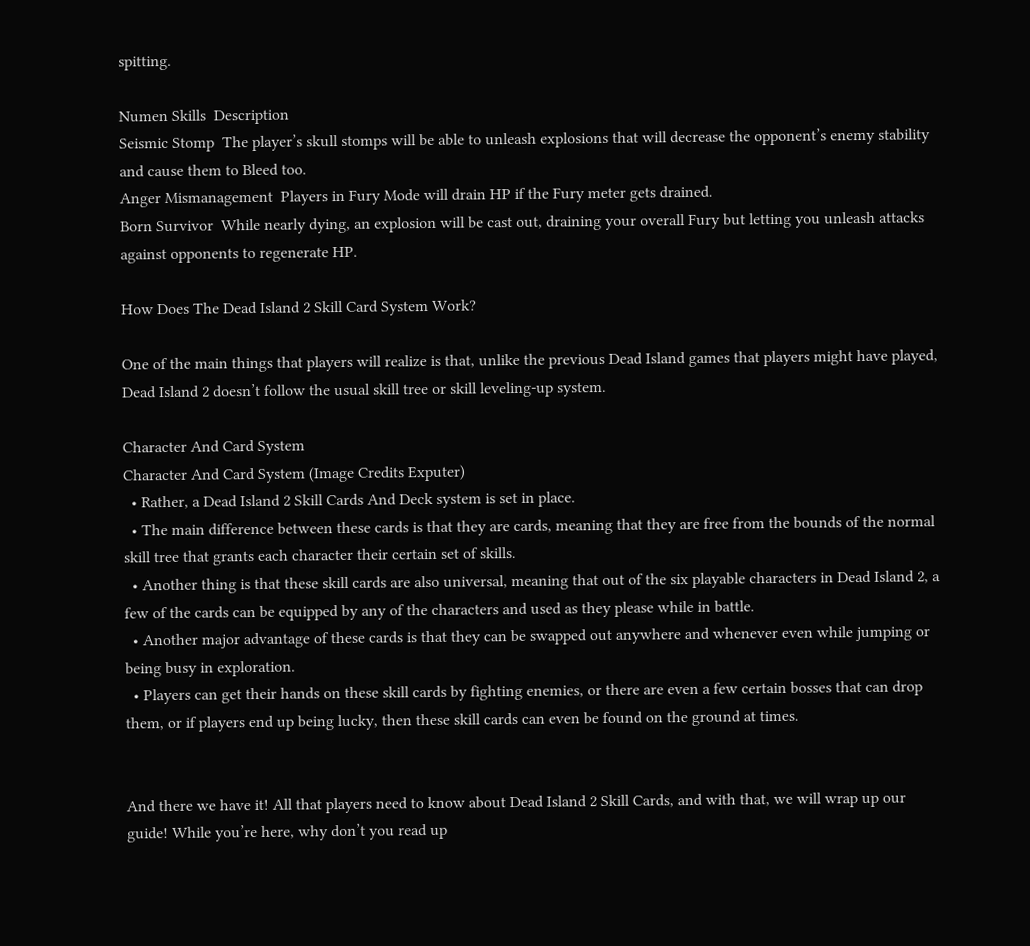spitting.

Numen Skills  Description
Seismic Stomp  The player’s skull stomps will be able to unleash explosions that will decrease the opponent’s enemy stability and cause them to Bleed too.
Anger Mismanagement  Players in Fury Mode will drain HP if the Fury meter gets drained.
Born Survivor  While nearly dying, an explosion will be cast out, draining your overall Fury but letting you unleash attacks against opponents to regenerate HP.

How Does The Dead Island 2 Skill Card System Work?

One of the main things that players will realize is that, unlike the previous Dead Island games that players might have played, Dead Island 2 doesn’t follow the usual skill tree or skill leveling-up system.

Character And Card System
Character And Card System (Image Credits Exputer)
  • Rather, a Dead Island 2 Skill Cards And Deck system is set in place.
  • The main difference between these cards is that they are cards, meaning that they are free from the bounds of the normal skill tree that grants each character their certain set of skills.
  • Another thing is that these skill cards are also universal, meaning that out of the six playable characters in Dead Island 2, a few of the cards can be equipped by any of the characters and used as they please while in battle.
  • Another major advantage of these cards is that they can be swapped out anywhere and whenever even while jumping or being busy in exploration.
  • Players can get their hands on these skill cards by fighting enemies, or there are even a few certain bosses that can drop them, or if players end up being lucky, then these skill cards can even be found on the ground at times.


And there we have it! All that players need to know about Dead Island 2 Skill Cards, and with that, we will wrap up our guide! While you’re here, why don’t you read up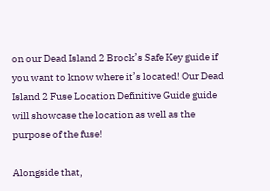on our Dead Island 2 Brock’s Safe Key guide if you want to know where it’s located! Our Dead Island 2 Fuse Location Definitive Guide guide will showcase the location as well as the purpose of the fuse!

Alongside that,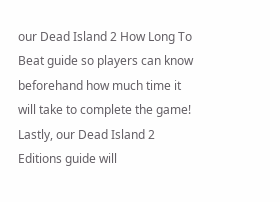our Dead Island 2 How Long To Beat guide so players can know beforehand how much time it will take to complete the game! Lastly, our Dead Island 2 Editions guide will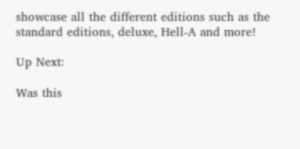showcase all the different editions such as the standard editions, deluxe, Hell-A and more!

Up Next:

Was this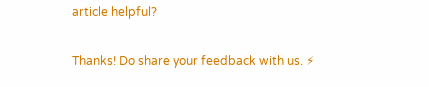article helpful?

Thanks! Do share your feedback with us. ⚡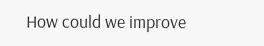How could we improve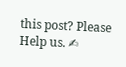this post? Please Help us. ✍